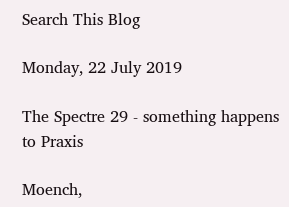Search This Blog

Monday, 22 July 2019

The Spectre 29 - something happens to Praxis

Moench,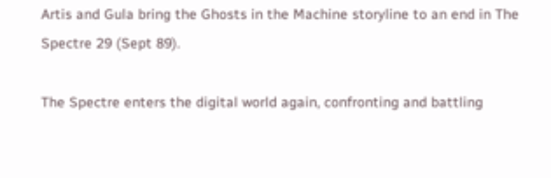Artis and Gula bring the Ghosts in the Machine storyline to an end in The Spectre 29 (Sept 89).

The Spectre enters the digital world again, confronting and battling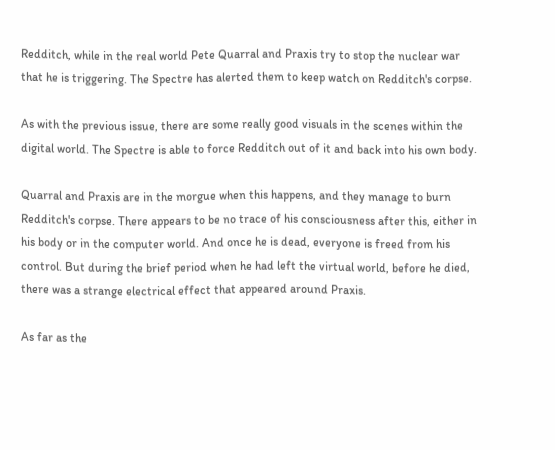Redditch, while in the real world Pete Quarral and Praxis try to stop the nuclear war that he is triggering. The Spectre has alerted them to keep watch on Redditch's corpse.

As with the previous issue, there are some really good visuals in the scenes within the digital world. The Spectre is able to force Redditch out of it and back into his own body.

Quarral and Praxis are in the morgue when this happens, and they manage to burn Redditch's corpse. There appears to be no trace of his consciousness after this, either in his body or in the computer world. And once he is dead, everyone is freed from his control. But during the brief period when he had left the virtual world, before he died, there was a strange electrical effect that appeared around Praxis.

As far as the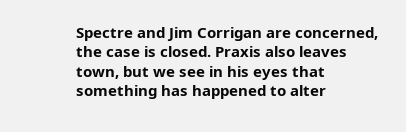Spectre and Jim Corrigan are concerned, the case is closed. Praxis also leaves town, but we see in his eyes that something has happened to alter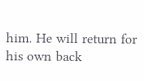him. He will return for his own back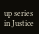up series in Justice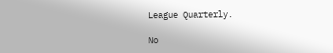League Quarterly.

No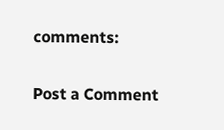comments:

Post a Comment